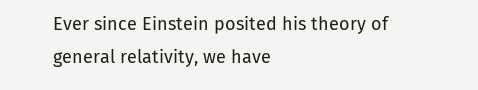Ever since Einstein posited his theory of general relativity, we have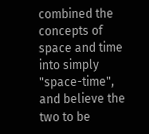combined the concepts of space and time into simply "space-time", and believe the two to be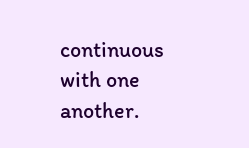continuous with one another.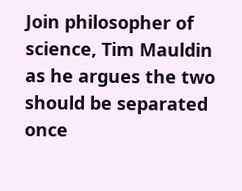Join philosopher of science, Tim Mauldin as he argues the two should be separated once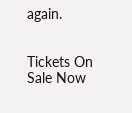again.


Tickets On Sale Now